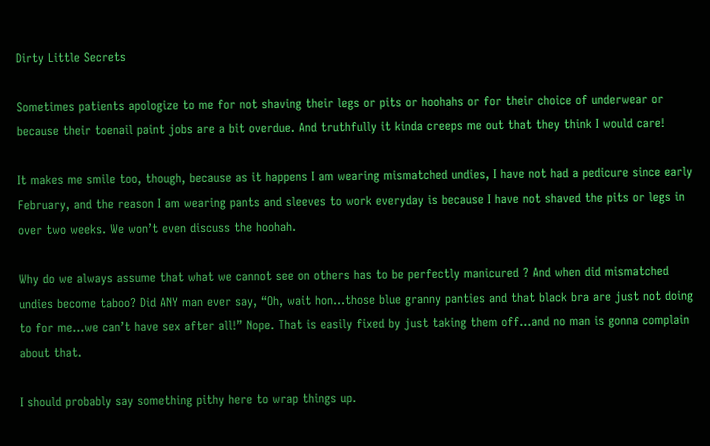Dirty Little Secrets

Sometimes patients apologize to me for not shaving their legs or pits or hoohahs or for their choice of underwear or because their toenail paint jobs are a bit overdue. And truthfully it kinda creeps me out that they think I would care!

It makes me smile too, though, because as it happens I am wearing mismatched undies, I have not had a pedicure since early February, and the reason I am wearing pants and sleeves to work everyday is because I have not shaved the pits or legs in over two weeks. We won’t even discuss the hoohah.

Why do we always assume that what we cannot see on others has to be perfectly manicured ? And when did mismatched undies become taboo? Did ANY man ever say, “Oh, wait hon…those blue granny panties and that black bra are just not doing to for me…we can’t have sex after all!” Nope. That is easily fixed by just taking them off…and no man is gonna complain about that.

I should probably say something pithy here to wrap things up.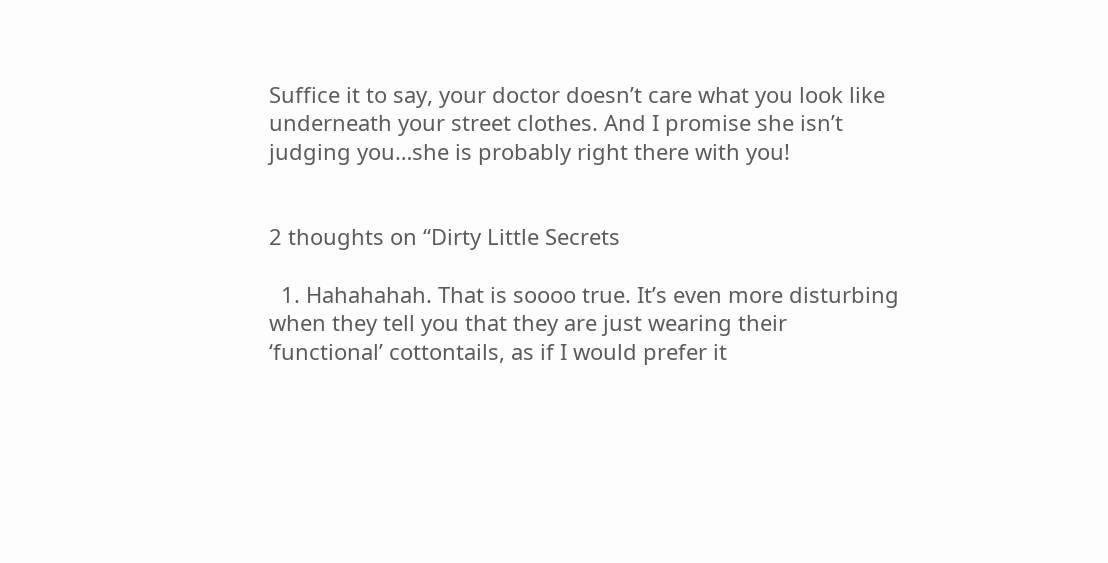Suffice it to say, your doctor doesn’t care what you look like underneath your street clothes. And I promise she isn’t judging you…she is probably right there with you!


2 thoughts on “Dirty Little Secrets

  1. Hahahahah. That is soooo true. It’s even more disturbing when they tell you that they are just wearing their ‘functional’ cottontails, as if I would prefer it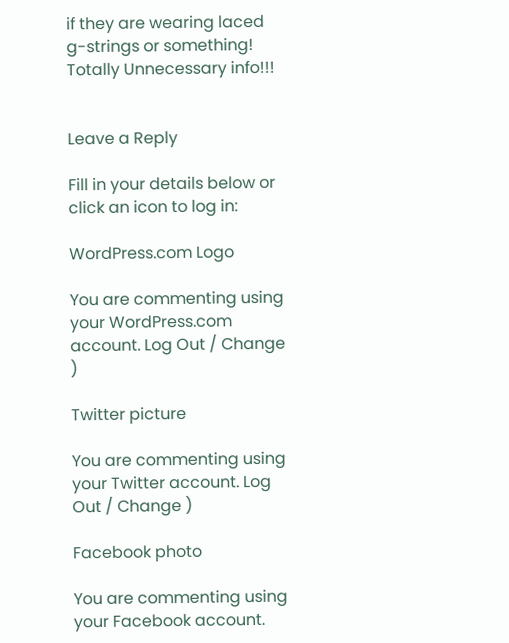if they are wearing laced g-strings or something! Totally Unnecessary info!!!


Leave a Reply

Fill in your details below or click an icon to log in:

WordPress.com Logo

You are commenting using your WordPress.com account. Log Out / Change )

Twitter picture

You are commenting using your Twitter account. Log Out / Change )

Facebook photo

You are commenting using your Facebook account.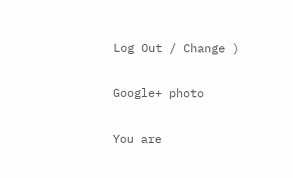Log Out / Change )

Google+ photo

You are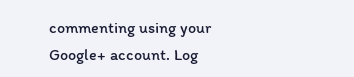commenting using your Google+ account. Log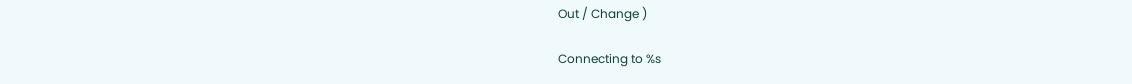Out / Change )

Connecting to %s